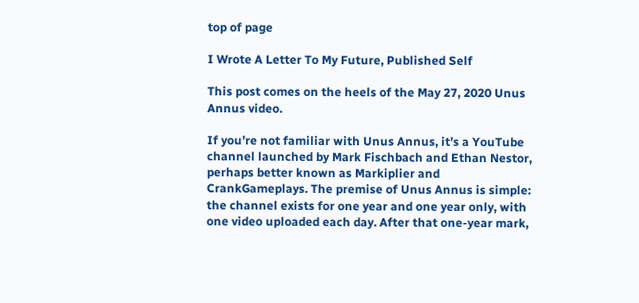top of page

I Wrote A Letter To My Future, Published Self

This post comes on the heels of the May 27, 2020 Unus Annus video.

If you’re not familiar with Unus Annus, it’s a YouTube channel launched by Mark Fischbach and Ethan Nestor, perhaps better known as Markiplier and CrankGameplays. The premise of Unus Annus is simple: the channel exists for one year and one year only, with one video uploaded each day. After that one-year mark,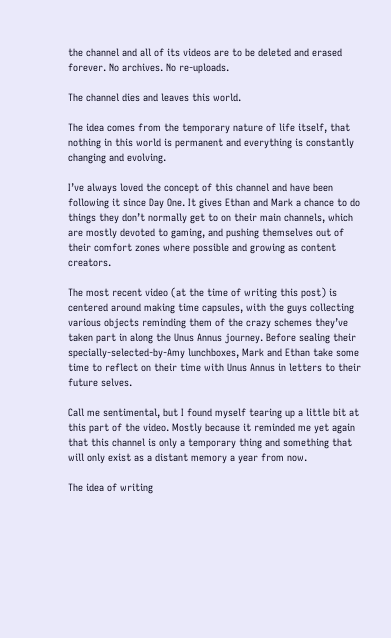the channel and all of its videos are to be deleted and erased forever. No archives. No re-uploads.

The channel dies and leaves this world.

The idea comes from the temporary nature of life itself, that nothing in this world is permanent and everything is constantly changing and evolving.

I’ve always loved the concept of this channel and have been following it since Day One. It gives Ethan and Mark a chance to do things they don’t normally get to on their main channels, which are mostly devoted to gaming, and pushing themselves out of their comfort zones where possible and growing as content creators.

The most recent video (at the time of writing this post) is centered around making time capsules, with the guys collecting various objects reminding them of the crazy schemes they’ve taken part in along the Unus Annus journey. Before sealing their specially-selected-by-Amy lunchboxes, Mark and Ethan take some time to reflect on their time with Unus Annus in letters to their future selves.

Call me sentimental, but I found myself tearing up a little bit at this part of the video. Mostly because it reminded me yet again that this channel is only a temporary thing and something that will only exist as a distant memory a year from now.

The idea of writing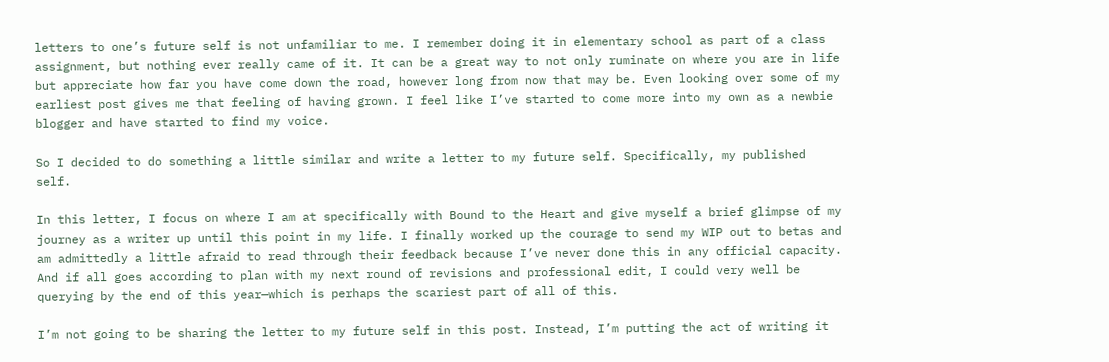letters to one’s future self is not unfamiliar to me. I remember doing it in elementary school as part of a class assignment, but nothing ever really came of it. It can be a great way to not only ruminate on where you are in life but appreciate how far you have come down the road, however long from now that may be. Even looking over some of my earliest post gives me that feeling of having grown. I feel like I’ve started to come more into my own as a newbie blogger and have started to find my voice.

So I decided to do something a little similar and write a letter to my future self. Specifically, my published self.

In this letter, I focus on where I am at specifically with Bound to the Heart and give myself a brief glimpse of my journey as a writer up until this point in my life. I finally worked up the courage to send my WIP out to betas and am admittedly a little afraid to read through their feedback because I’ve never done this in any official capacity. And if all goes according to plan with my next round of revisions and professional edit, I could very well be querying by the end of this year—which is perhaps the scariest part of all of this.

I’m not going to be sharing the letter to my future self in this post. Instead, I’m putting the act of writing it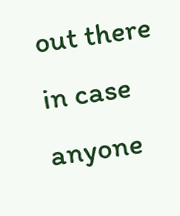out there in case anyone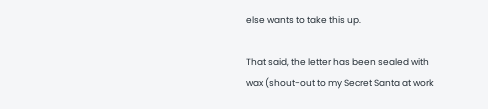else wants to take this up.

That said, the letter has been sealed with wax (shout-out to my Secret Santa at work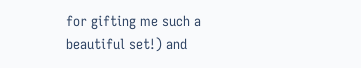for gifting me such a beautiful set!) and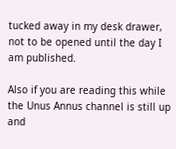tucked away in my desk drawer, not to be opened until the day I am published.

Also if you are reading this while the Unus Annus channel is still up and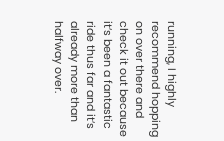running, I highly recommend hopping on over there and check it out because it’s been a fantastic ride thus far and it’s already more than halfway over.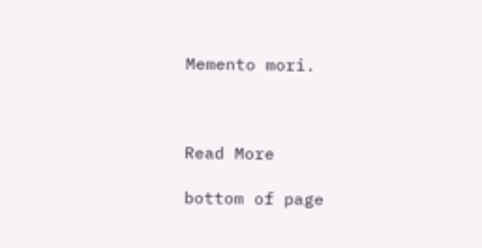Memento mori.



Read More

bottom of page